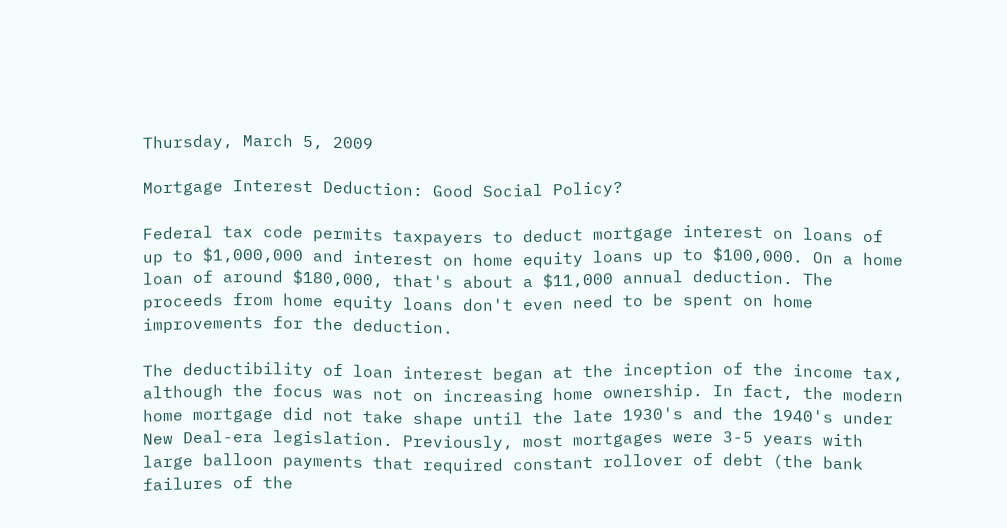Thursday, March 5, 2009

Mortgage Interest Deduction: Good Social Policy?

Federal tax code permits taxpayers to deduct mortgage interest on loans of up to $1,000,000 and interest on home equity loans up to $100,000. On a home loan of around $180,000, that's about a $11,000 annual deduction. The proceeds from home equity loans don't even need to be spent on home improvements for the deduction.

The deductibility of loan interest began at the inception of the income tax, although the focus was not on increasing home ownership. In fact, the modern home mortgage did not take shape until the late 1930's and the 1940's under New Deal-era legislation. Previously, most mortgages were 3-5 years with large balloon payments that required constant rollover of debt (the bank failures of the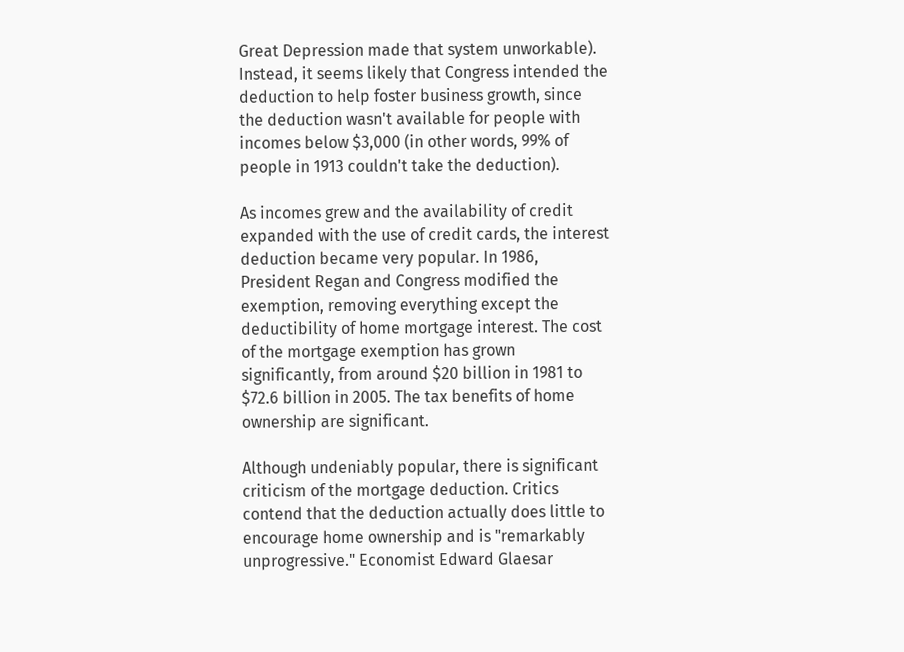Great Depression made that system unworkable). Instead, it seems likely that Congress intended the deduction to help foster business growth, since the deduction wasn't available for people with incomes below $3,000 (in other words, 99% of people in 1913 couldn't take the deduction).

As incomes grew and the availability of credit expanded with the use of credit cards, the interest deduction became very popular. In 1986, President Regan and Congress modified the exemption, removing everything except the deductibility of home mortgage interest. The cost of the mortgage exemption has grown significantly, from around $20 billion in 1981 to $72.6 billion in 2005. The tax benefits of home ownership are significant.

Although undeniably popular, there is significant criticism of the mortgage deduction. Critics contend that the deduction actually does little to encourage home ownership and is "remarkably unprogressive." Economist Edward Glaesar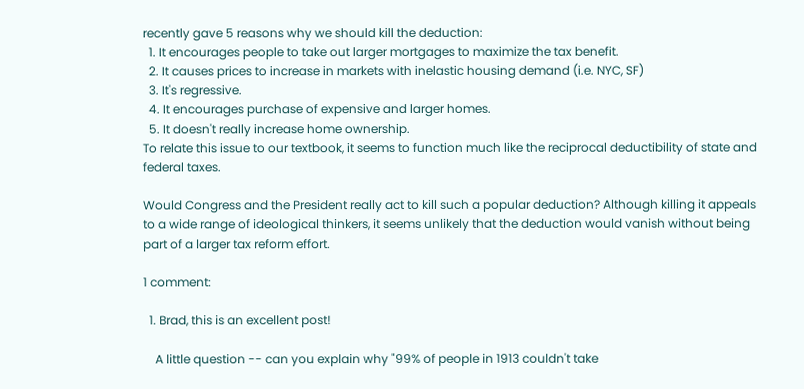recently gave 5 reasons why we should kill the deduction:
  1. It encourages people to take out larger mortgages to maximize the tax benefit.
  2. It causes prices to increase in markets with inelastic housing demand (i.e. NYC, SF)
  3. It's regressive.
  4. It encourages purchase of expensive and larger homes.
  5. It doesn't really increase home ownership.
To relate this issue to our textbook, it seems to function much like the reciprocal deductibility of state and federal taxes.

Would Congress and the President really act to kill such a popular deduction? Although killing it appeals to a wide range of ideological thinkers, it seems unlikely that the deduction would vanish without being part of a larger tax reform effort.

1 comment:

  1. Brad, this is an excellent post!

    A little question -- can you explain why "99% of people in 1913 couldn't take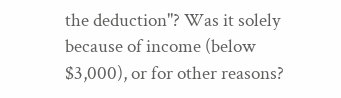the deduction"? Was it solely because of income (below $3,000), or for other reasons?